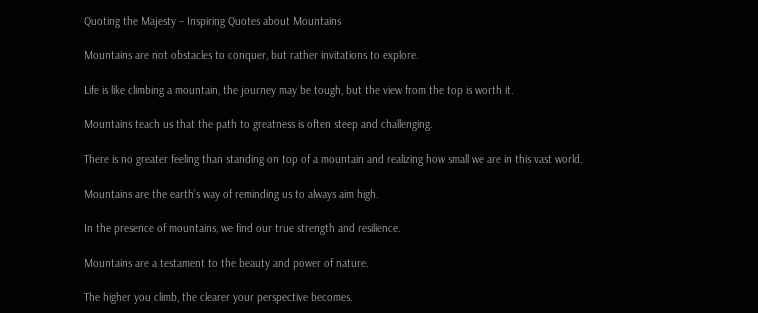Quoting the Majesty – Inspiring Quotes about Mountains

Mountains are not obstacles to conquer, but rather invitations to explore.

Life is like climbing a mountain, the journey may be tough, but the view from the top is worth it.

Mountains teach us that the path to greatness is often steep and challenging.

There is no greater feeling than standing on top of a mountain and realizing how small we are in this vast world.

Mountains are the earth’s way of reminding us to always aim high.

In the presence of mountains, we find our true strength and resilience.

Mountains are a testament to the beauty and power of nature.

The higher you climb, the clearer your perspective becomes.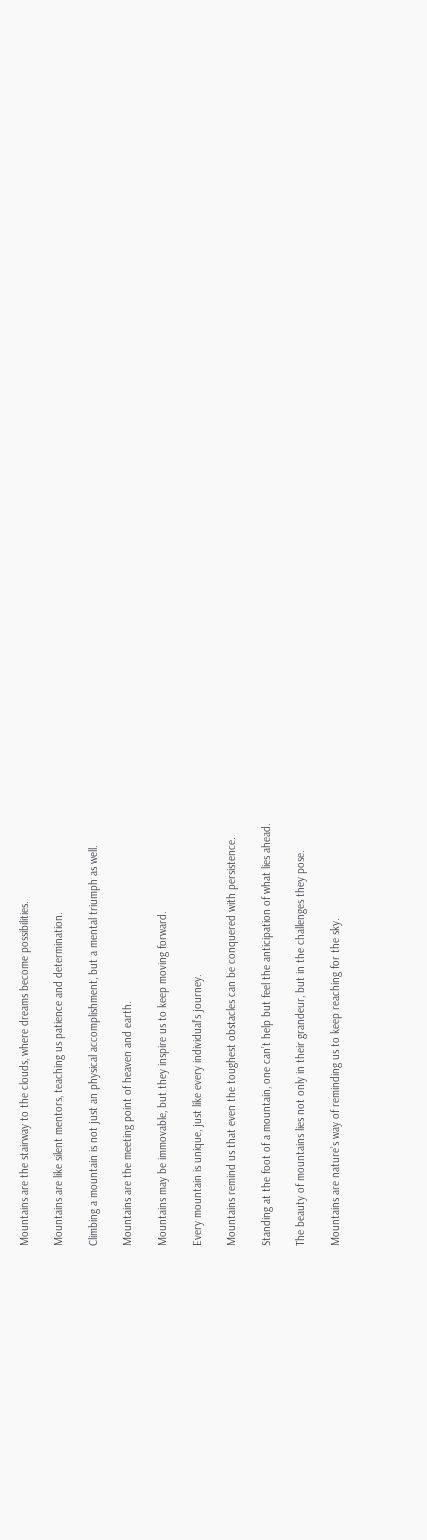Mountains are the stairway to the clouds, where dreams become possibilities.

Mountains are like silent mentors, teaching us patience and determination.

Climbing a mountain is not just an physical accomplishment, but a mental triumph as well.

Mountains are the meeting point of heaven and earth.

Mountains may be immovable, but they inspire us to keep moving forward.

Every mountain is unique, just like every individual’s journey.

Mountains remind us that even the toughest obstacles can be conquered with persistence.

Standing at the foot of a mountain, one can’t help but feel the anticipation of what lies ahead.

The beauty of mountains lies not only in their grandeur, but in the challenges they pose.

Mountains are nature’s way of reminding us to keep reaching for the sky.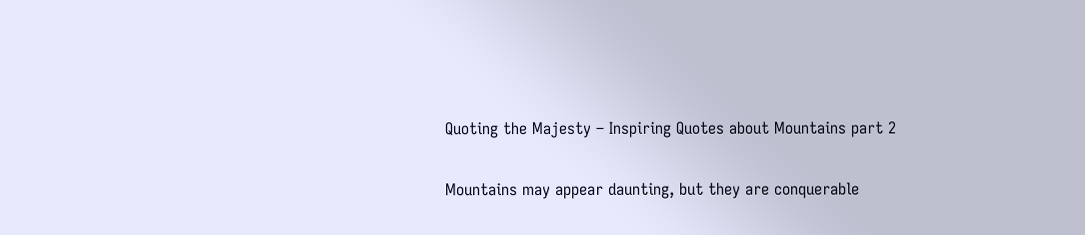Quoting the Majesty – Inspiring Quotes about Mountains part 2

Mountains may appear daunting, but they are conquerable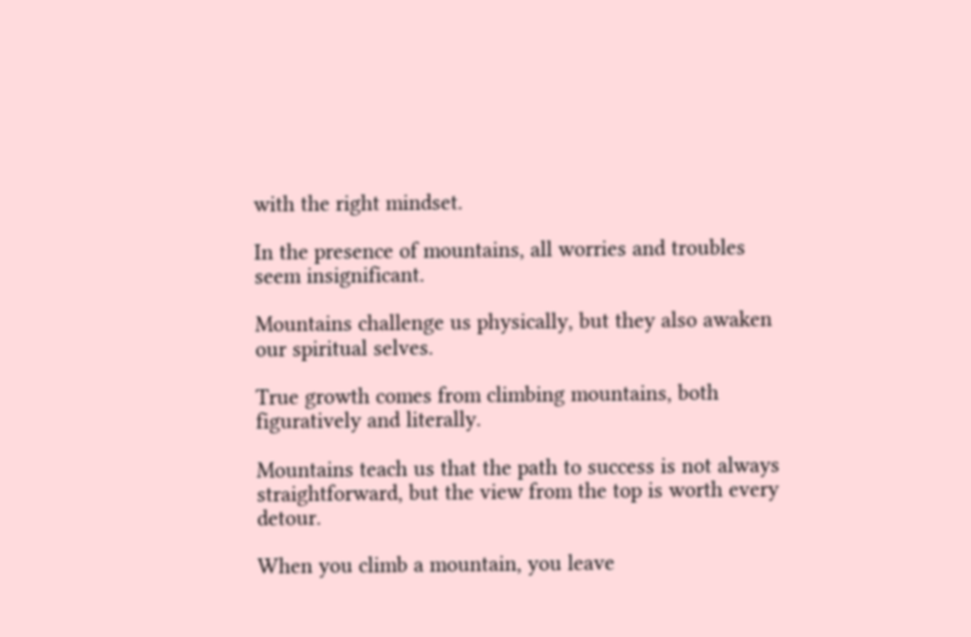with the right mindset.

In the presence of mountains, all worries and troubles seem insignificant.

Mountains challenge us physically, but they also awaken our spiritual selves.

True growth comes from climbing mountains, both figuratively and literally.

Mountains teach us that the path to success is not always straightforward, but the view from the top is worth every detour.

When you climb a mountain, you leave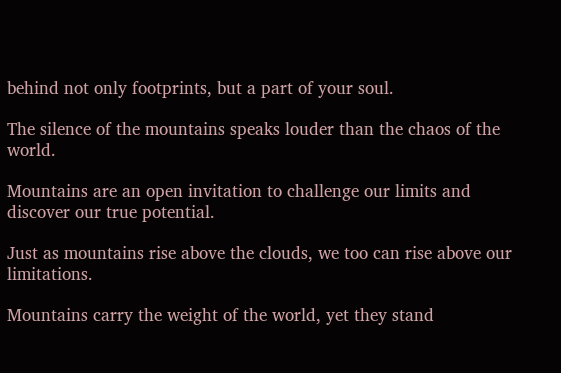behind not only footprints, but a part of your soul.

The silence of the mountains speaks louder than the chaos of the world.

Mountains are an open invitation to challenge our limits and discover our true potential.

Just as mountains rise above the clouds, we too can rise above our limitations.

Mountains carry the weight of the world, yet they stand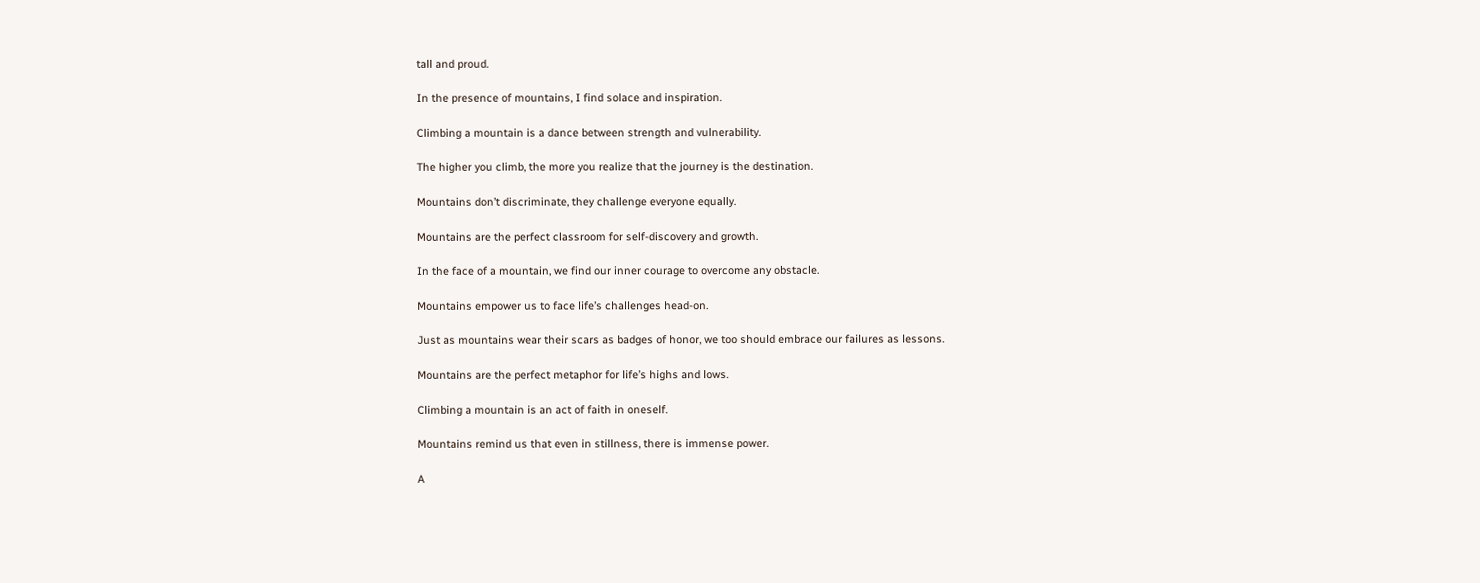tall and proud.

In the presence of mountains, I find solace and inspiration.

Climbing a mountain is a dance between strength and vulnerability.

The higher you climb, the more you realize that the journey is the destination.

Mountains don’t discriminate, they challenge everyone equally.

Mountains are the perfect classroom for self-discovery and growth.

In the face of a mountain, we find our inner courage to overcome any obstacle.

Mountains empower us to face life’s challenges head-on.

Just as mountains wear their scars as badges of honor, we too should embrace our failures as lessons.

Mountains are the perfect metaphor for life’s highs and lows.

Climbing a mountain is an act of faith in oneself.

Mountains remind us that even in stillness, there is immense power.

A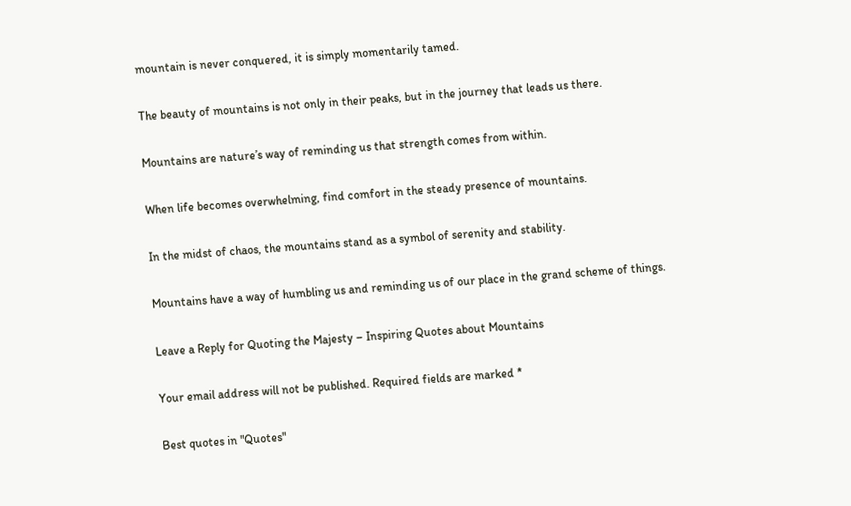mountain is never conquered, it is simply momentarily tamed.

The beauty of mountains is not only in their peaks, but in the journey that leads us there.

Mountains are nature’s way of reminding us that strength comes from within.

When life becomes overwhelming, find comfort in the steady presence of mountains.

In the midst of chaos, the mountains stand as a symbol of serenity and stability.

Mountains have a way of humbling us and reminding us of our place in the grand scheme of things.

Leave a Reply for Quoting the Majesty – Inspiring Quotes about Mountains

Your email address will not be published. Required fields are marked *

Best quotes in "Quotes"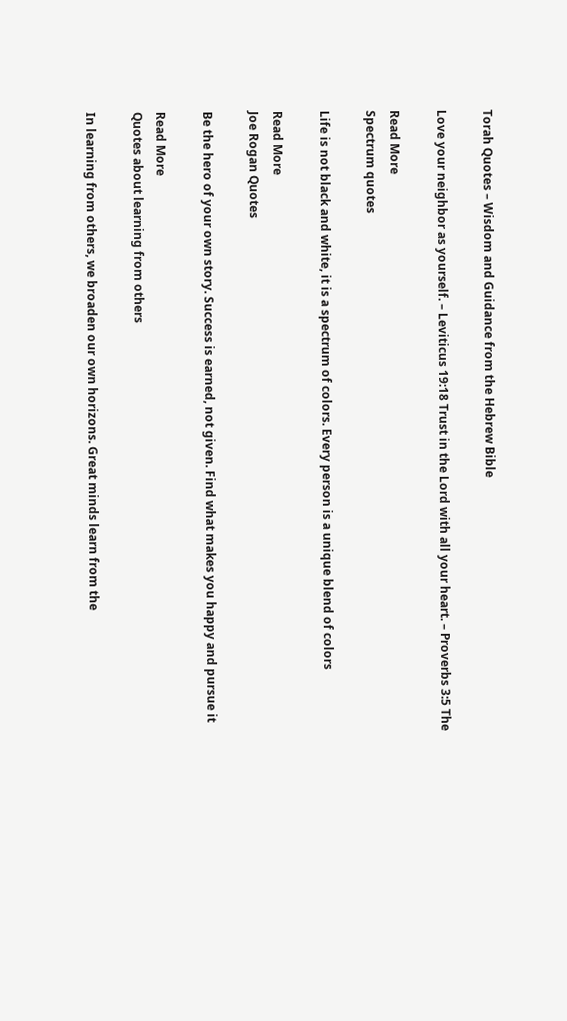Torah Quotes – Wisdom and Guidance from the Hebrew Bible

Love your neighbor as yourself. – Leviticus 19:18 Trust in the Lord with all your heart. – Proverbs 3:5 The

Read More
Spectrum quotes

Life is not black and white, it is a spectrum of colors. Every person is a unique blend of colors

Read More
Joe Rogan Quotes

Be the hero of your own story. Success is earned, not given. Find what makes you happy and pursue it

Read More
Quotes about learning from others

In learning from others, we broaden our own horizons. Great minds learn from the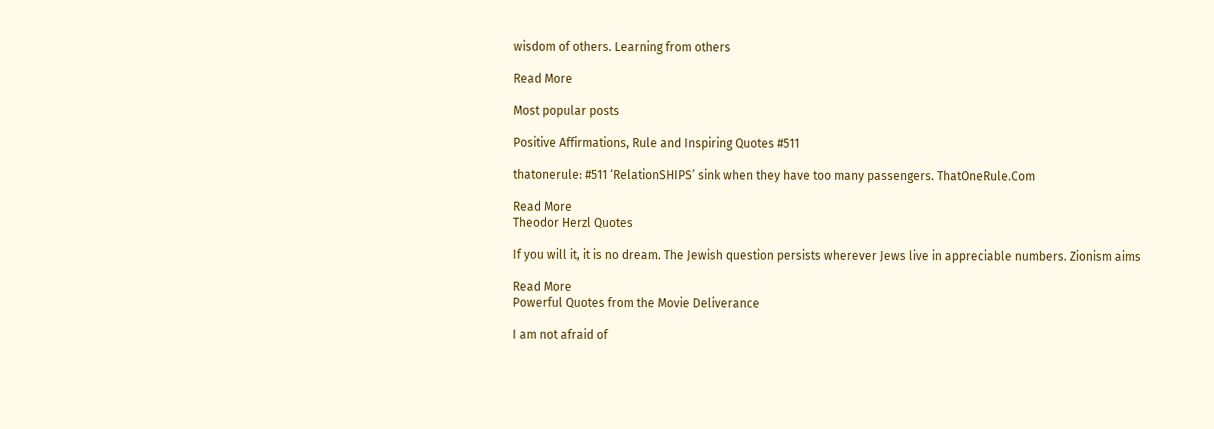wisdom of others. Learning from others

Read More

Most popular posts

Positive Affirmations, Rule and Inspiring Quotes #511

thatonerule: #511 ‘RelationSHIPS’ sink when they have too many passengers. ThatOneRule.Com

Read More
Theodor Herzl Quotes

If you will it, it is no dream. The Jewish question persists wherever Jews live in appreciable numbers. Zionism aims

Read More
Powerful Quotes from the Movie Deliverance

I am not afraid of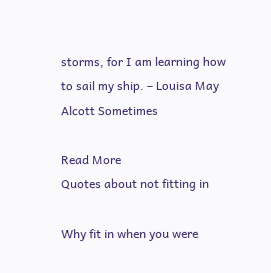storms, for I am learning how to sail my ship. – Louisa May Alcott Sometimes

Read More
Quotes about not fitting in

Why fit in when you were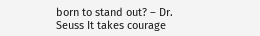born to stand out? – Dr. Seuss It takes courage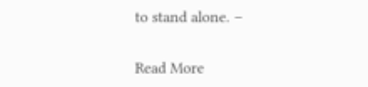to stand alone. –

Read More